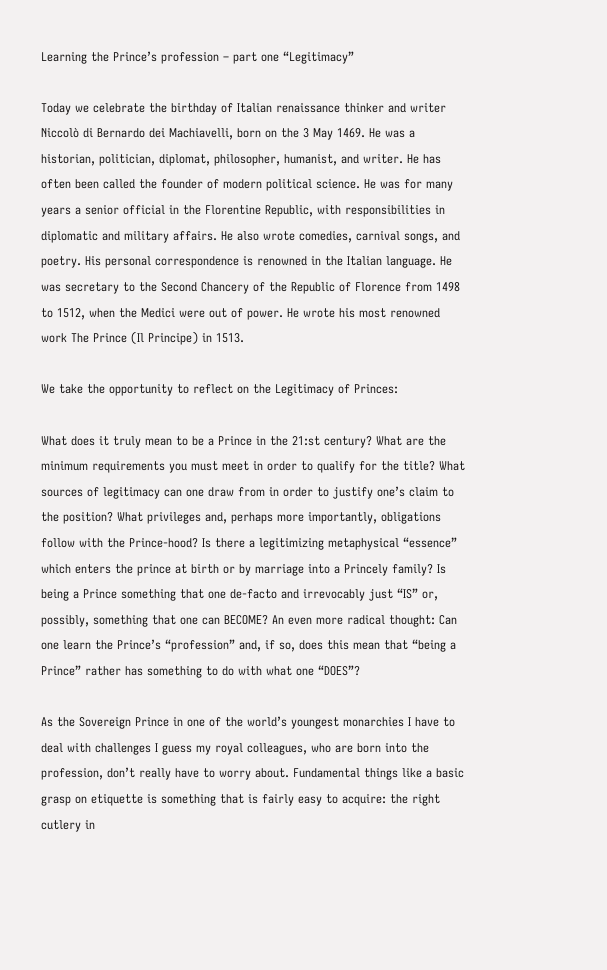Learning the Prince’s profession – part one “Legitimacy”

Today we celebrate the birthday of Italian renaissance thinker and writer Niccolò di Bernardo dei Machiavelli, born on the 3 May 1469. He was a historian, politician, diplomat, philosopher, humanist, and writer. He has often been called the founder of modern political science. He was for many years a senior official in the Florentine Republic, with responsibilities in diplomatic and military affairs. He also wrote comedies, carnival songs, and poetry. His personal correspondence is renowned in the Italian language. He was secretary to the Second Chancery of the Republic of Florence from 1498 to 1512, when the Medici were out of power. He wrote his most renowned work The Prince (Il Principe) in 1513.

We take the opportunity to reflect on the Legitimacy of Princes:

What does it truly mean to be a Prince in the 21:st century? What are the minimum requirements you must meet in order to qualify for the title? What sources of legitimacy can one draw from in order to justify one’s claim to the position? What privileges and, perhaps more importantly, obligations follow with the Prince-hood? Is there a legitimizing metaphysical “essence” which enters the prince at birth or by marriage into a Princely family? Is being a Prince something that one de-facto and irrevocably just “IS” or, possibly, something that one can BECOME? An even more radical thought: Can one learn the Prince’s “profession” and, if so, does this mean that “being a Prince” rather has something to do with what one “DOES”?

As the Sovereign Prince in one of the world’s youngest monarchies I have to deal with challenges I guess my royal colleagues, who are born into the profession, don’t really have to worry about. Fundamental things like a basic grasp on etiquette is something that is fairly easy to acquire: the right cutlery in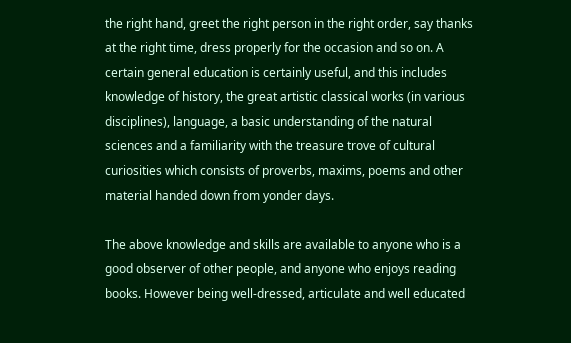the right hand, greet the right person in the right order, say thanks at the right time, dress properly for the occasion and so on. A certain general education is certainly useful, and this includes knowledge of history, the great artistic classical works (in various disciplines), language, a basic understanding of the natural sciences and a familiarity with the treasure trove of cultural curiosities which consists of proverbs, maxims, poems and other material handed down from yonder days.

The above knowledge and skills are available to anyone who is a good observer of other people, and anyone who enjoys reading books. However being well-dressed, articulate and well educated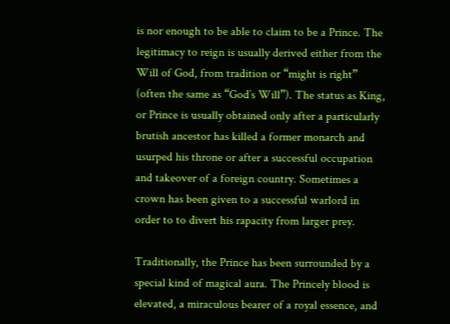is nor enough to be able to claim to be a Prince. The legitimacy to reign is usually derived either from the Will of God, from tradition or “might is right” (often the same as “God’s Will”). The status as King, or Prince is usually obtained only after a particularly brutish ancestor has killed a former monarch and usurped his throne or after a successful occupation and takeover of a foreign country. Sometimes a crown has been given to a successful warlord in order to to divert his rapacity from larger prey.

Traditionally, the Prince has been surrounded by a special kind of magical aura. The Princely blood is elevated, a miraculous bearer of a royal essence, and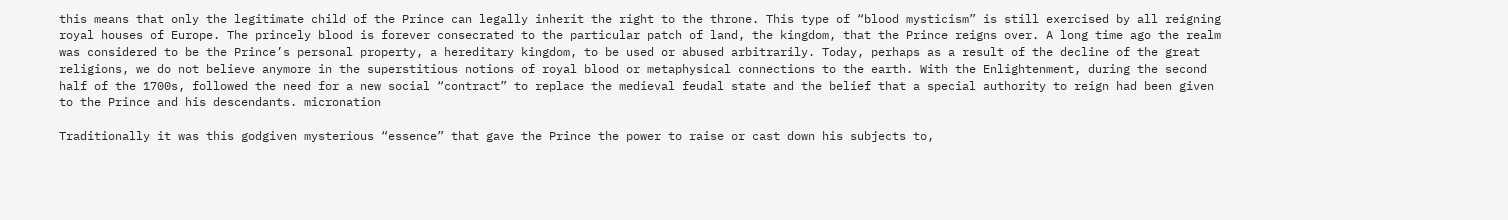this means that only the legitimate child of the Prince can legally inherit the right to the throne. This type of “blood mysticism” is still exercised by all reigning royal houses of Europe. The princely blood is forever consecrated to the particular patch of land, the kingdom, that the Prince reigns over. A long time ago the realm was considered to be the Prince’s personal property, a hereditary kingdom, to be used or abused arbitrarily. Today, perhaps as a result of the decline of the great religions, we do not believe anymore in the superstitious notions of royal blood or metaphysical connections to the earth. With the Enlightenment, during the second half of the 1700s, followed the need for a new social “contract” to replace the medieval feudal state and the belief that a special authority to reign had been given to the Prince and his descendants. micronation

Traditionally it was this godgiven mysterious “essence” that gave the Prince the power to raise or cast down his subjects to,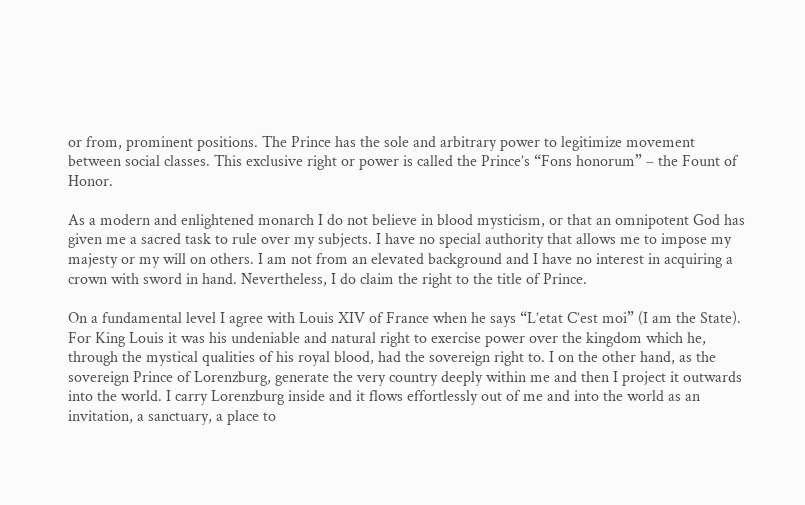or from, prominent positions. The Prince has the sole and arbitrary power to legitimize movement between social classes. This exclusive right or power is called the Prince’s “Fons honorum” – the Fount of Honor.

As a modern and enlightened monarch I do not believe in blood mysticism, or that an omnipotent God has given me a sacred task to rule over my subjects. I have no special authority that allows me to impose my majesty or my will on others. I am not from an elevated background and I have no interest in acquiring a crown with sword in hand. Nevertheless, I do claim the right to the title of Prince.

On a fundamental level I agree with Louis XIV of France when he says “L’etat C’est moi” (I am the State). For King Louis it was his undeniable and natural right to exercise power over the kingdom which he, through the mystical qualities of his royal blood, had the sovereign right to. I on the other hand, as the sovereign Prince of Lorenzburg, generate the very country deeply within me and then I project it outwards into the world. I carry Lorenzburg inside and it flows effortlessly out of me and into the world as an invitation, a sanctuary, a place to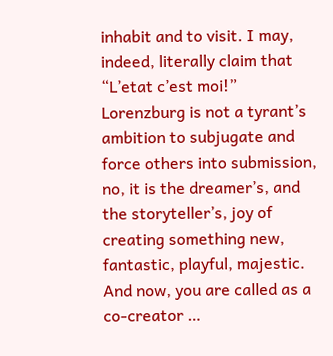inhabit and to visit. I may, indeed, literally claim that “L’etat c’est moi!” Lorenzburg is not a tyrant’s ambition to subjugate and force others into submission, no, it is the dreamer’s, and the storyteller’s, joy of creating something new, fantastic, playful, majestic. And now, you are called as a co-creator …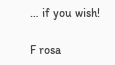… if you wish!

F rosa